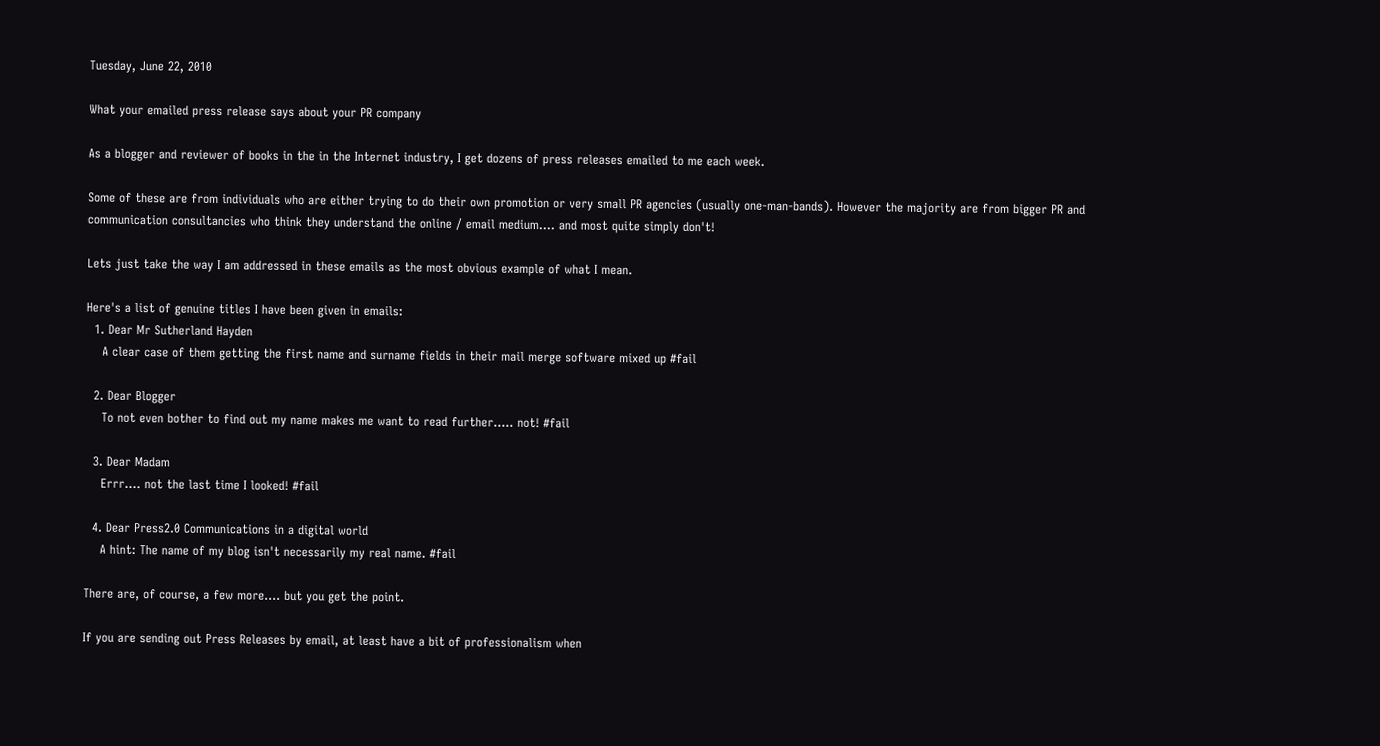Tuesday, June 22, 2010

What your emailed press release says about your PR company

As a blogger and reviewer of books in the in the Internet industry, I get dozens of press releases emailed to me each week.

Some of these are from individuals who are either trying to do their own promotion or very small PR agencies (usually one-man-bands). However the majority are from bigger PR and communication consultancies who think they understand the online / email medium.... and most quite simply don't!

Lets just take the way I am addressed in these emails as the most obvious example of what I mean.

Here's a list of genuine titles I have been given in emails:
  1. Dear Mr Sutherland Hayden
    A clear case of them getting the first name and surname fields in their mail merge software mixed up #fail

  2. Dear Blogger
    To not even bother to find out my name makes me want to read further..... not! #fail

  3. Dear Madam
    Errr.... not the last time I looked! #fail

  4. Dear Press2.0 Communications in a digital world
    A hint: The name of my blog isn't necessarily my real name. #fail

There are, of course, a few more.... but you get the point.

If you are sending out Press Releases by email, at least have a bit of professionalism when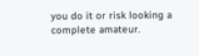you do it or risk looking a complete amateur.